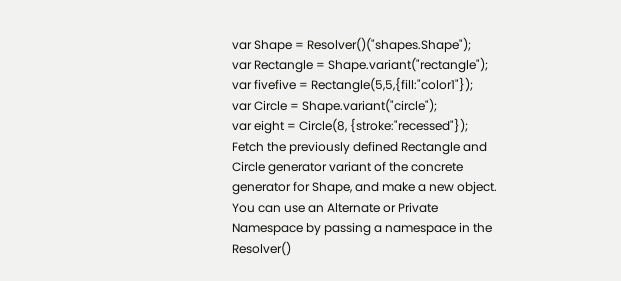var Shape = Resolver()("shapes.Shape");
var Rectangle = Shape.variant("rectangle");
var fivefive = Rectangle(5,5,{fill:"color1"});
var Circle = Shape.variant("circle");
var eight = Circle(8, {stroke:"recessed"});
Fetch the previously defined Rectangle and Circle generator variant of the concrete generator for Shape, and make a new object. You can use an Alternate or Private Namespace by passing a namespace in the Resolver()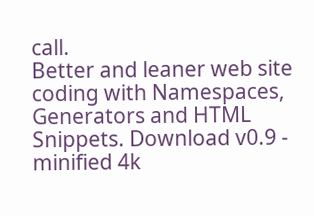call.
Better and leaner web site coding with Namespaces, Generators and HTML Snippets. Download v0.9 - minified 4k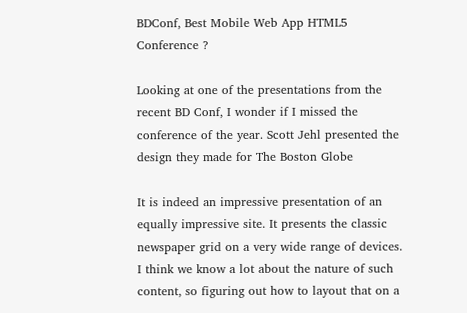BDConf, Best Mobile Web App HTML5 Conference ?

Looking at one of the presentations from the recent BD Conf, I wonder if I missed the conference of the year. Scott Jehl presented the design they made for The Boston Globe

It is indeed an impressive presentation of an equally impressive site. It presents the classic newspaper grid on a very wide range of devices. I think we know a lot about the nature of such content, so figuring out how to layout that on a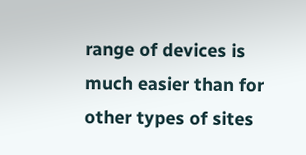range of devices is much easier than for other types of sites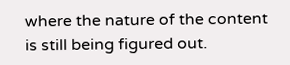where the nature of the content is still being figured out.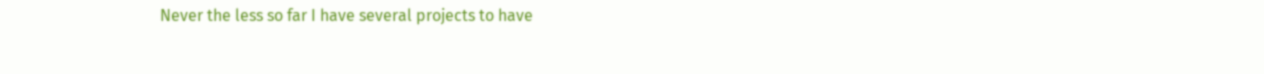Never the less so far I have several projects to have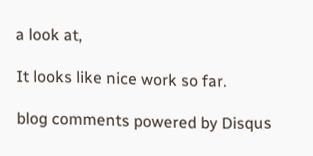a look at,

It looks like nice work so far.

blog comments powered by Disqus